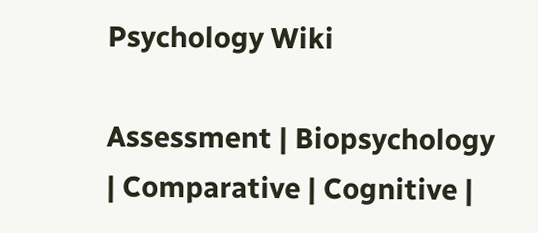Psychology Wiki

Assessment | Biopsychology | Comparative | Cognitive |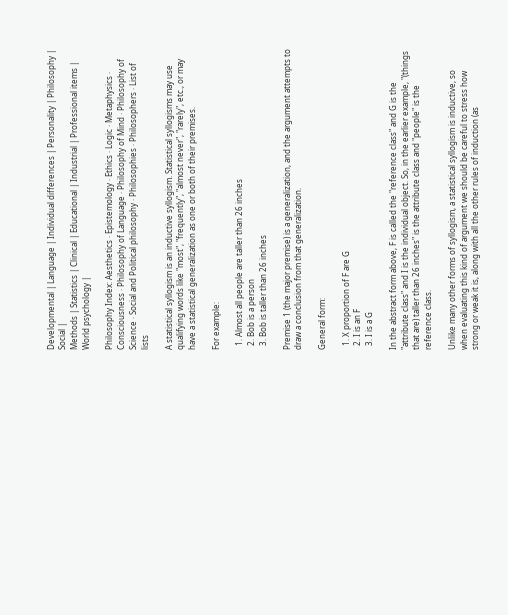Developmental | Language | Individual differences | Personality | Philosophy | Social |
Methods | Statistics | Clinical | Educational | Industrial | Professional items | World psychology |

Philosophy Index: Aesthetics · Epistemology · Ethics · Logic · Metaphysics · Consciousness · Philosophy of Language · Philosophy of Mind · Philosophy of Science · Social and Political philosophy · Philosophies · Philosophers · List of lists

A statistical syllogism is an inductive syllogism. Statistical syllogisms may use qualifying words like "most", "frequently", "almost never", "rarely", etc., or may have a statistical generalization as one or both of their premises.

For example:

  1. Almost all people are taller than 26 inches
  2. Bob is a person
  3. Bob is taller than 26 inches

Premise 1 (the major premise) is a generalization, and the argument attempts to draw a conclusion from that generalization.

General form:

  1. X proportion of F are G
  2. I is an F
  3. I is a G

In the abstract form above, F is called the "reference class" and G is the "attribute class" and I is the individual object. So, in the earlier example, "(things that are) taller than 26 inches" is the attribute class and "people" is the reference class.

Unlike many other forms of syllogism, a statistical syllogism is inductive, so when evaluating this kind of argument we should be careful to stress how strong or weak it is, along with all the other rules of induction (as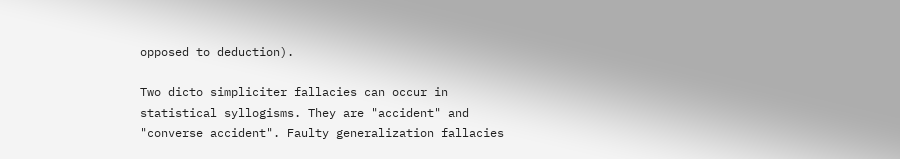opposed to deduction).

Two dicto simpliciter fallacies can occur in statistical syllogisms. They are "accident" and "converse accident". Faulty generalization fallacies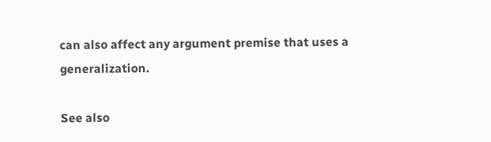can also affect any argument premise that uses a generalization.

See also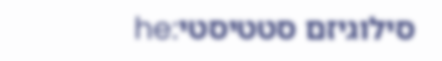he:סילוגיזם סטטיסטי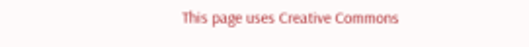This page uses Creative Commons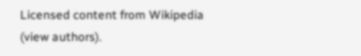Licensed content from Wikipedia (view authors).